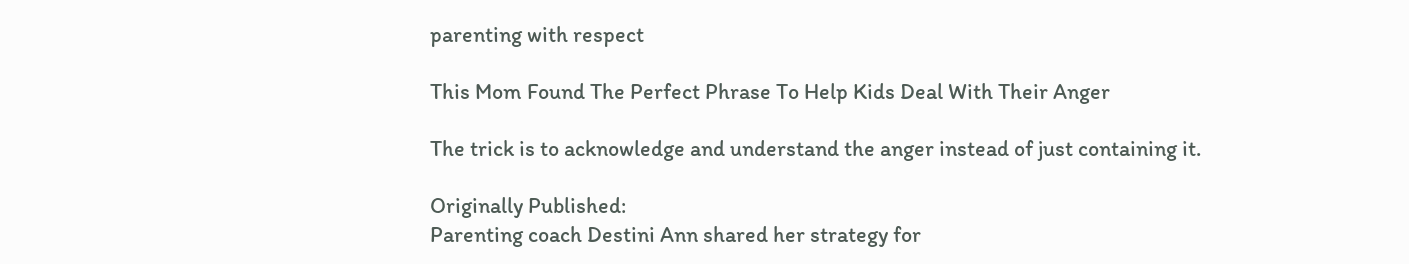parenting with respect

This Mom Found The Perfect Phrase To Help Kids Deal With Their Anger

The trick is to acknowledge and understand the anger instead of just containing it.

Originally Published:
Parenting coach Destini Ann shared her strategy for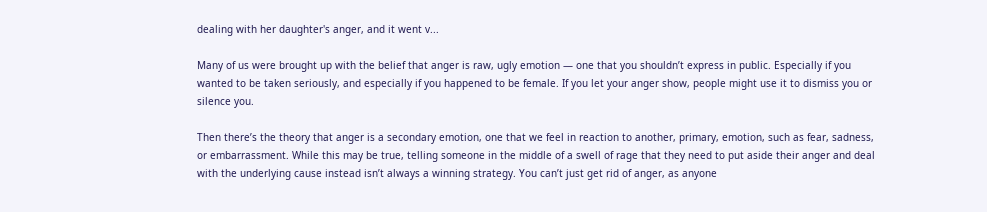dealing with her daughter's anger, and it went v...

Many of us were brought up with the belief that anger is raw, ugly emotion — one that you shouldn’t express in public. Especially if you wanted to be taken seriously, and especially if you happened to be female. If you let your anger show, people might use it to dismiss you or silence you.

Then there’s the theory that anger is a secondary emotion, one that we feel in reaction to another, primary, emotion, such as fear, sadness, or embarrassment. While this may be true, telling someone in the middle of a swell of rage that they need to put aside their anger and deal with the underlying cause instead isn’t always a winning strategy. You can’t just get rid of anger, as anyone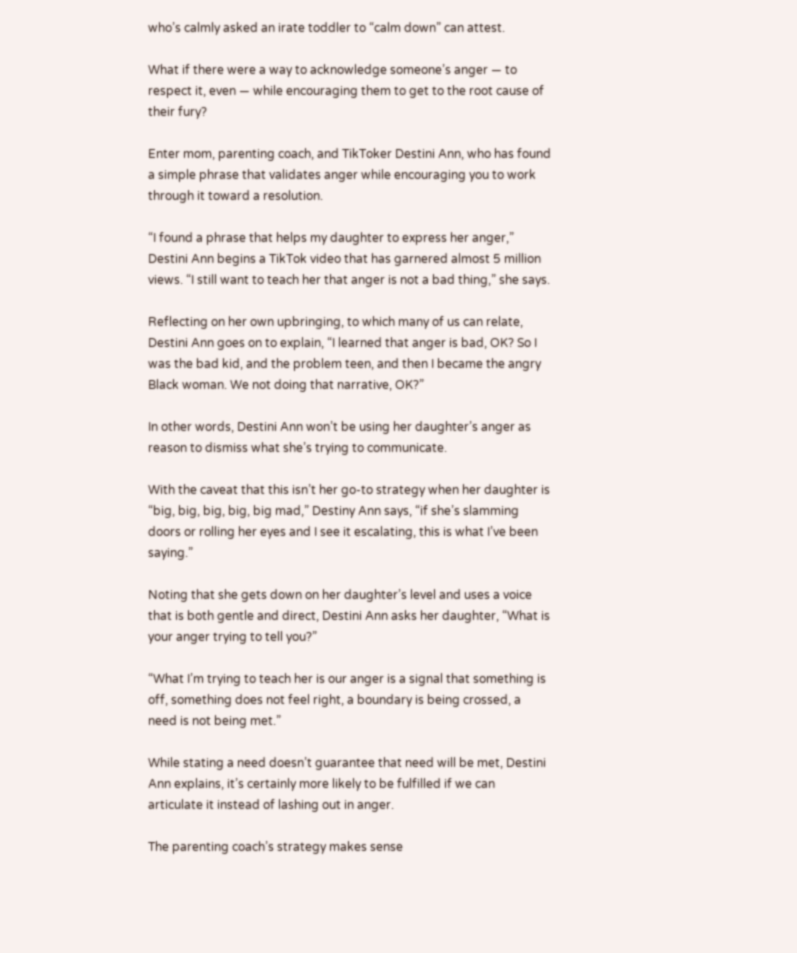who’s calmly asked an irate toddler to “calm down” can attest.

What if there were a way to acknowledge someone’s anger — to respect it, even — while encouraging them to get to the root cause of their fury?

Enter mom, parenting coach, and TikToker Destini Ann, who has found a simple phrase that validates anger while encouraging you to work through it toward a resolution.

“I found a phrase that helps my daughter to express her anger,” Destini Ann begins a TikTok video that has garnered almost 5 million views. “I still want to teach her that anger is not a bad thing,” she says.

Reflecting on her own upbringing, to which many of us can relate, Destini Ann goes on to explain, “I learned that anger is bad, OK? So I was the bad kid, and the problem teen, and then I became the angry Black woman. We not doing that narrative, OK?”

In other words, Destini Ann won’t be using her daughter’s anger as reason to dismiss what she’s trying to communicate.

With the caveat that this isn’t her go-to strategy when her daughter is “big, big, big, big, big mad,” Destiny Ann says, “if she’s slamming doors or rolling her eyes and I see it escalating, this is what I’ve been saying.”

Noting that she gets down on her daughter’s level and uses a voice that is both gentle and direct, Destini Ann asks her daughter, “What is your anger trying to tell you?”

“What I’m trying to teach her is our anger is a signal that something is off, something does not feel right, a boundary is being crossed, a need is not being met.”

While stating a need doesn’t guarantee that need will be met, Destini Ann explains, it’s certainly more likely to be fulfilled if we can articulate it instead of lashing out in anger.

The parenting coach’s strategy makes sense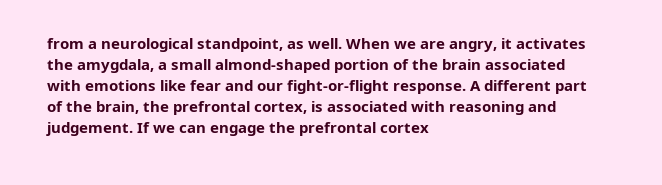from a neurological standpoint, as well. When we are angry, it activates the amygdala, a small almond-shaped portion of the brain associated with emotions like fear and our fight-or-flight response. A different part of the brain, the prefrontal cortex, is associated with reasoning and judgement. If we can engage the prefrontal cortex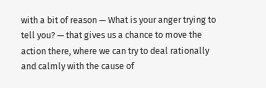with a bit of reason — What is your anger trying to tell you? — that gives us a chance to move the action there, where we can try to deal rationally and calmly with the cause of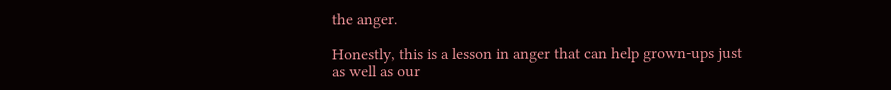the anger.

Honestly, this is a lesson in anger that can help grown-ups just as well as our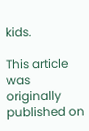kids.

This article was originally published on